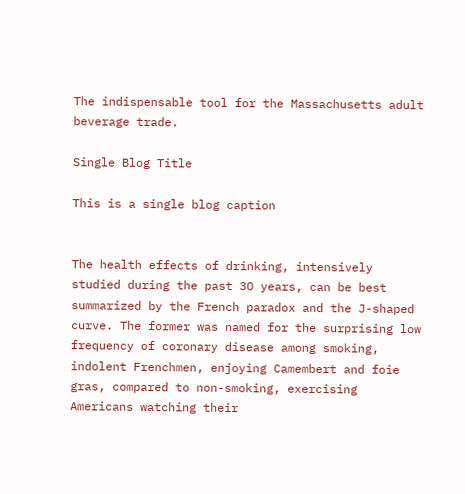The indispensable tool for the Massachusetts adult beverage trade.

Single Blog Title

This is a single blog caption


The health effects of drinking, intensively studied during the past 3O years, can be best summarized by the French paradox and the J-shaped curve. The former was named for the surprising low frequency of coronary disease among smoking, indolent Frenchmen, enjoying Camembert and foie gras, compared to non-smoking, exercising Americans watching their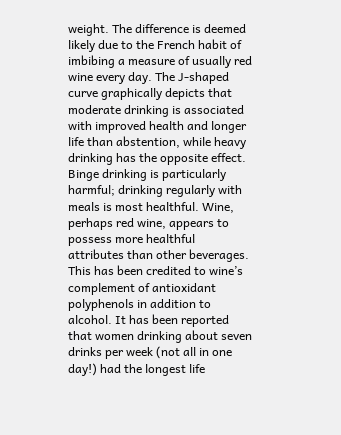weight. The difference is deemed likely due to the French habit of imbibing a measure of usually red wine every day. The J-shaped curve graphically depicts that moderate drinking is associated with improved health and longer life than abstention, while heavy drinking has the opposite effect. Binge drinking is particularly harmful; drinking regularly with meals is most healthful. Wine, perhaps red wine, appears to possess more healthful attributes than other beverages. This has been credited to wine’s complement of antioxidant polyphenols in addition to alcohol. It has been reported that women drinking about seven drinks per week (not all in one day!) had the longest life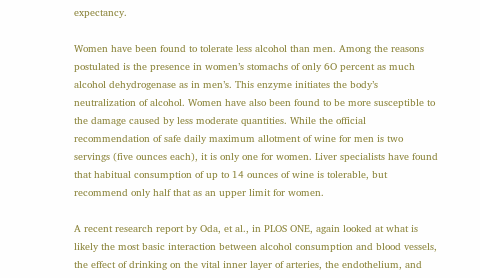expectancy.

Women have been found to tolerate less alcohol than men. Among the reasons postulated is the presence in women’s stomachs of only 6O percent as much alcohol dehydrogenase as in men’s. This enzyme initiates the body’s neutralization of alcohol. Women have also been found to be more susceptible to the damage caused by less moderate quantities. While the official recommendation of safe daily maximum allotment of wine for men is two servings (five ounces each), it is only one for women. Liver specialists have found that habitual consumption of up to 14 ounces of wine is tolerable, but recommend only half that as an upper limit for women.

A recent research report by Oda, et al., in PLOS ONE, again looked at what is likely the most basic interaction between alcohol consumption and blood vessels, the effect of drinking on the vital inner layer of arteries, the endothelium, and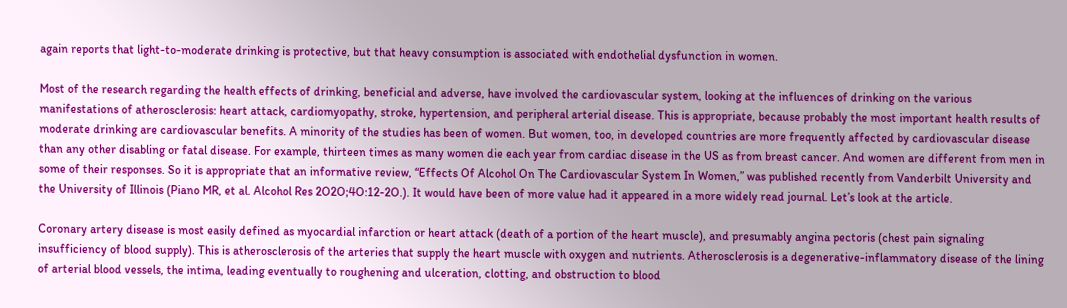again reports that light-to-moderate drinking is protective, but that heavy consumption is associated with endothelial dysfunction in women.

Most of the research regarding the health effects of drinking, beneficial and adverse, have involved the cardiovascular system, looking at the influences of drinking on the various manifestations of atherosclerosis: heart attack, cardiomyopathy, stroke, hypertension, and peripheral arterial disease. This is appropriate, because probably the most important health results of moderate drinking are cardiovascular benefits. A minority of the studies has been of women. But women, too, in developed countries are more frequently affected by cardiovascular disease than any other disabling or fatal disease. For example, thirteen times as many women die each year from cardiac disease in the US as from breast cancer. And women are different from men in some of their responses. So it is appropriate that an informative review, “Effects Of Alcohol On The Cardiovascular System In Women,” was published recently from Vanderbilt University and the University of Illinois (Piano MR, et al. Alcohol Res 2O2O;4O:12-2O.). It would have been of more value had it appeared in a more widely read journal. Let’s look at the article.

Coronary artery disease is most easily defined as myocardial infarction or heart attack (death of a portion of the heart muscle), and presumably angina pectoris (chest pain signaling insufficiency of blood supply). This is atherosclerosis of the arteries that supply the heart muscle with oxygen and nutrients. Atherosclerosis is a degenerative-inflammatory disease of the lining of arterial blood vessels, the intima, leading eventually to roughening and ulceration, clotting, and obstruction to blood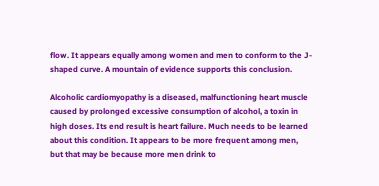flow. It appears equally among women and men to conform to the J-shaped curve. A mountain of evidence supports this conclusion.

Alcoholic cardiomyopathy is a diseased, malfunctioning heart muscle caused by prolonged excessive consumption of alcohol, a toxin in high doses. Its end result is heart failure. Much needs to be learned about this condition. It appears to be more frequent among men, but that may be because more men drink to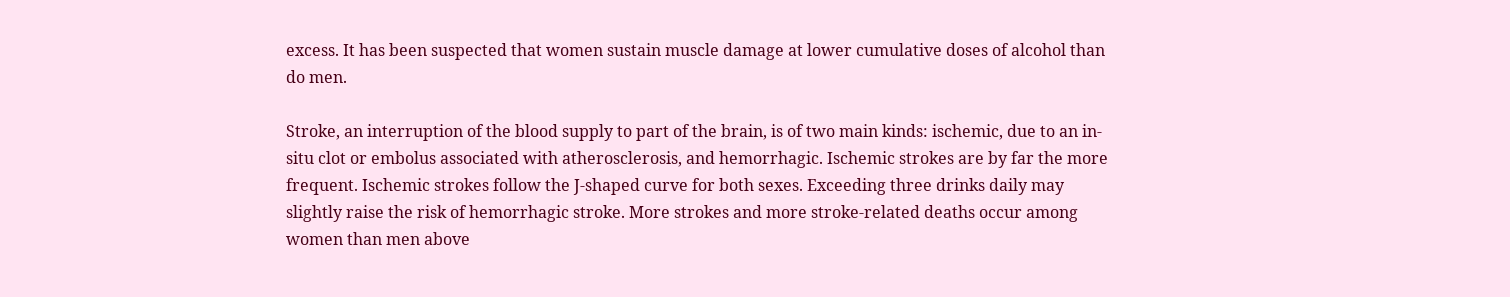excess. It has been suspected that women sustain muscle damage at lower cumulative doses of alcohol than do men.

Stroke, an interruption of the blood supply to part of the brain, is of two main kinds: ischemic, due to an in-situ clot or embolus associated with atherosclerosis, and hemorrhagic. Ischemic strokes are by far the more frequent. Ischemic strokes follow the J-shaped curve for both sexes. Exceeding three drinks daily may slightly raise the risk of hemorrhagic stroke. More strokes and more stroke-related deaths occur among women than men above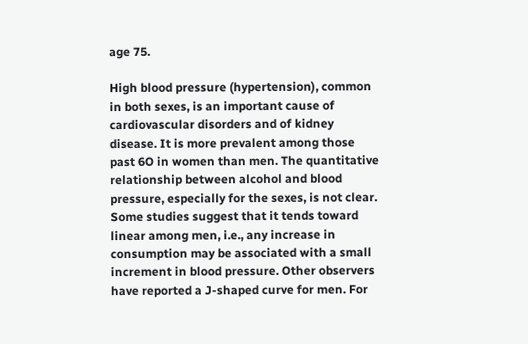age 75.

High blood pressure (hypertension), common in both sexes, is an important cause of cardiovascular disorders and of kidney disease. It is more prevalent among those past 6O in women than men. The quantitative relationship between alcohol and blood pressure, especially for the sexes, is not clear. Some studies suggest that it tends toward linear among men, i.e., any increase in consumption may be associated with a small increment in blood pressure. Other observers have reported a J-shaped curve for men. For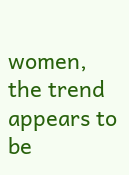women, the trend appears to be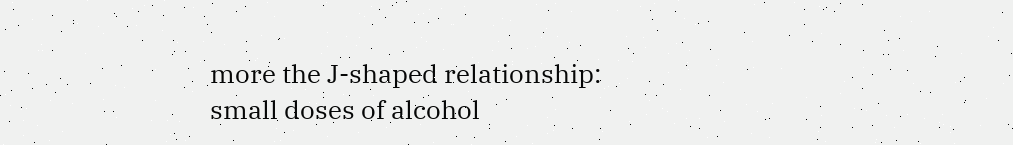more the J-shaped relationship: small doses of alcohol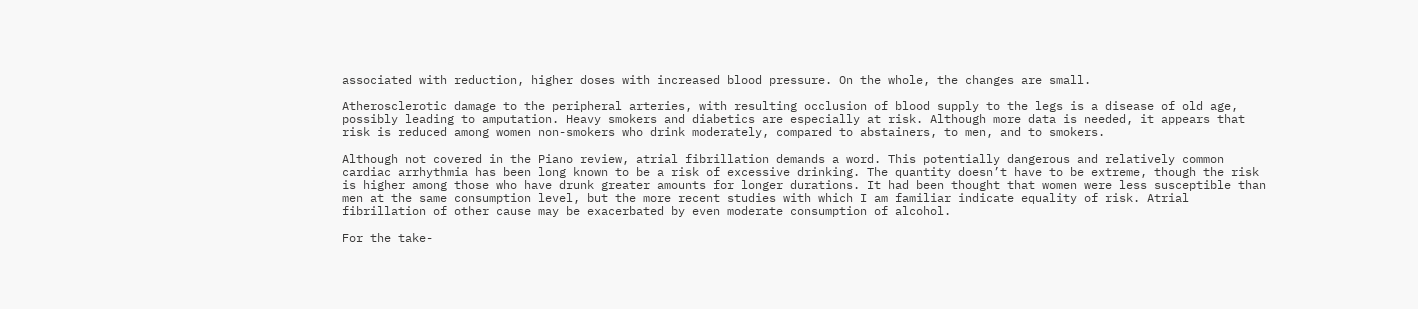associated with reduction, higher doses with increased blood pressure. On the whole, the changes are small.

Atherosclerotic damage to the peripheral arteries, with resulting occlusion of blood supply to the legs is a disease of old age, possibly leading to amputation. Heavy smokers and diabetics are especially at risk. Although more data is needed, it appears that risk is reduced among women non-smokers who drink moderately, compared to abstainers, to men, and to smokers.

Although not covered in the Piano review, atrial fibrillation demands a word. This potentially dangerous and relatively common cardiac arrhythmia has been long known to be a risk of excessive drinking. The quantity doesn’t have to be extreme, though the risk is higher among those who have drunk greater amounts for longer durations. It had been thought that women were less susceptible than men at the same consumption level, but the more recent studies with which I am familiar indicate equality of risk. Atrial fibrillation of other cause may be exacerbated by even moderate consumption of alcohol.

For the take-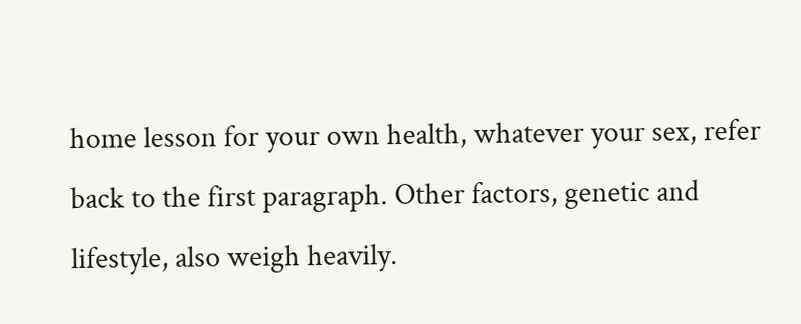home lesson for your own health, whatever your sex, refer back to the first paragraph. Other factors, genetic and lifestyle, also weigh heavily.